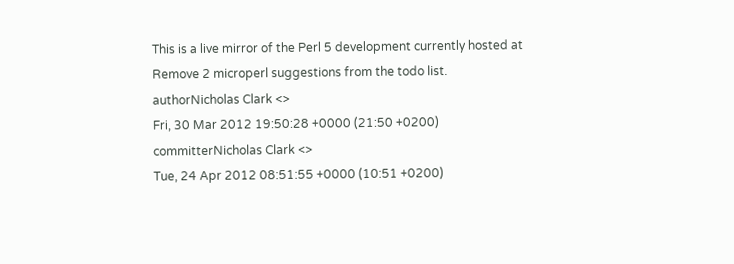This is a live mirror of the Perl 5 development currently hosted at
Remove 2 microperl suggestions from the todo list.
authorNicholas Clark <>
Fri, 30 Mar 2012 19:50:28 +0000 (21:50 +0200)
committerNicholas Clark <>
Tue, 24 Apr 2012 08:51:55 +0000 (10:51 +0200)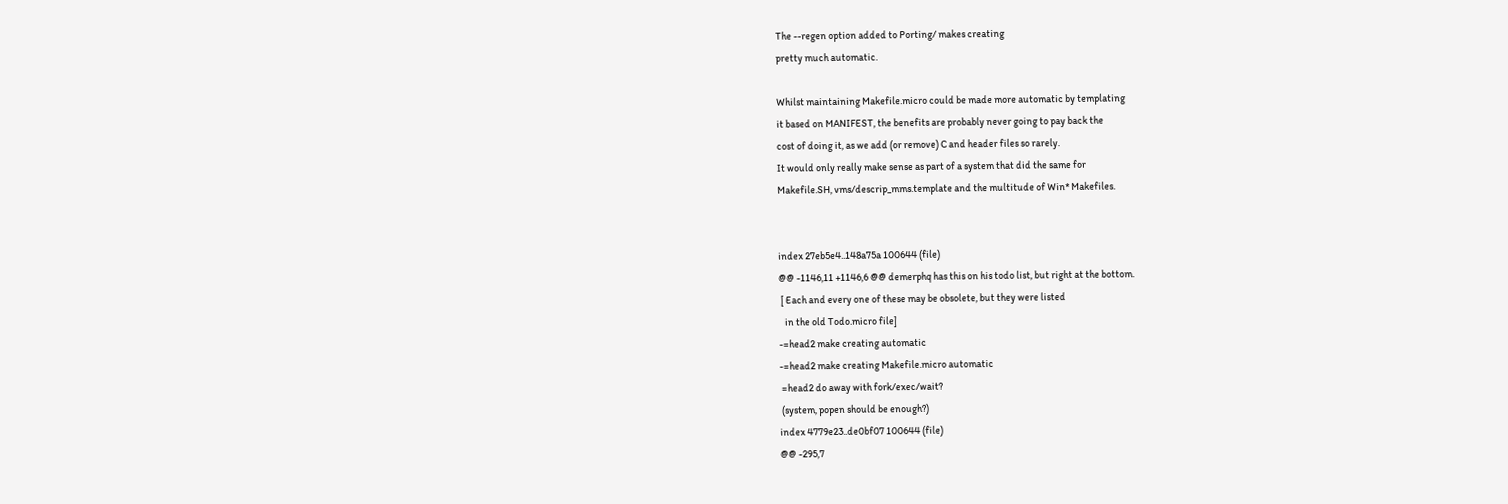The --regen option added to Porting/ makes creating
pretty much automatic.

Whilst maintaining Makefile.micro could be made more automatic by templating
it based on MANIFEST, the benefits are probably never going to pay back the
cost of doing it, as we add (or remove) C and header files so rarely.
It would only really make sense as part of a system that did the same for
Makefile.SH, vms/descrip_mms.template and the multitude of Win* Makefiles.


index 27eb5e4..148a75a 100644 (file)
@@ -1146,11 +1146,6 @@ demerphq has this on his todo list, but right at the bottom.
 [ Each and every one of these may be obsolete, but they were listed
   in the old Todo.micro file]
-=head2 make creating automatic
-=head2 make creating Makefile.micro automatic
 =head2 do away with fork/exec/wait?
 (system, popen should be enough?)
index 4779e23..de0bf07 100644 (file)
@@ -295,7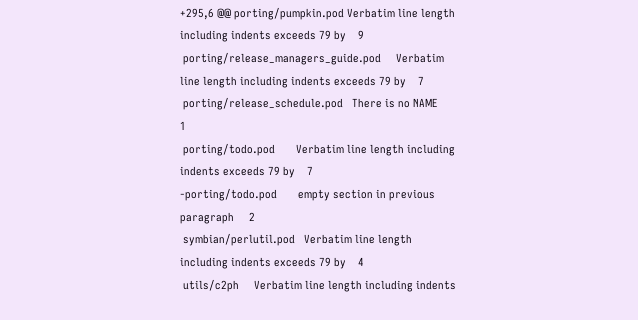+295,6 @@ porting/pumpkin.pod Verbatim line length including indents exceeds 79 by    9
 porting/release_managers_guide.pod     Verbatim line length including indents exceeds 79 by    7
 porting/release_schedule.pod   There is no NAME        1
 porting/todo.pod       Verbatim line length including indents exceeds 79 by    7
-porting/todo.pod       empty section in previous paragraph     2
 symbian/perlutil.pod   Verbatim line length including indents exceeds 79 by    4
 utils/c2ph     Verbatim line length including indents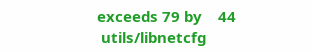exceeds 79 by    44
 utils/libnetcfg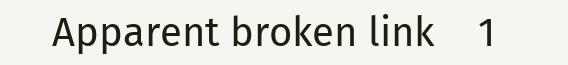Apparent broken link    1